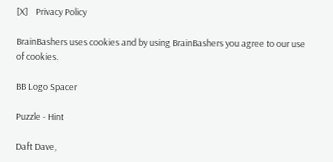[X]    Privacy Policy

BrainBashers uses cookies and by using BrainBashers you agree to our use of cookies.

BB Logo Spacer

Puzzle - Hint

Daft Dave,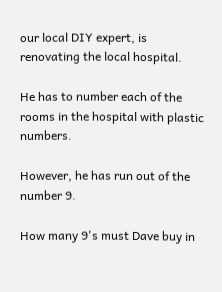our local DIY expert, is renovating the local hospital.

He has to number each of the rooms in the hospital with plastic numbers.

However, he has run out of the number 9.

How many 9's must Dave buy in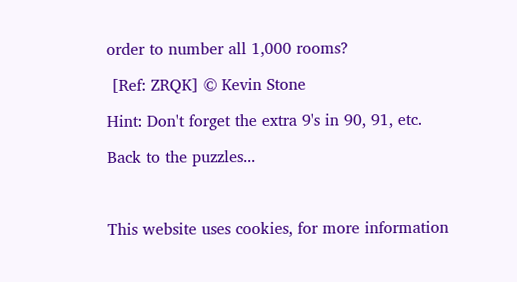order to number all 1,000 rooms?

 [Ref: ZRQK] © Kevin Stone

Hint: Don't forget the extra 9's in 90, 91, etc.

Back to the puzzles...



This website uses cookies, for more information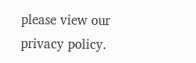please view our privacy policy.